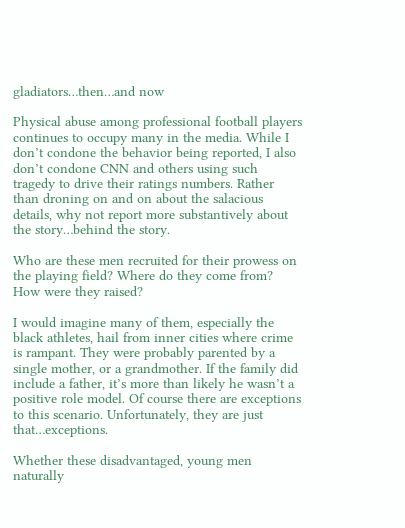gladiators…then…and now

Physical abuse among professional football players continues to occupy many in the media. While I don’t condone the behavior being reported, I also don’t condone CNN and others using such tragedy to drive their ratings numbers. Rather than droning on and on about the salacious details, why not report more substantively about the story…behind the story.

Who are these men recruited for their prowess on the playing field? Where do they come from? How were they raised?

I would imagine many of them, especially the black athletes, hail from inner cities where crime is rampant. They were probably parented by a single mother, or a grandmother. If the family did include a father, it’s more than likely he wasn’t a positive role model. Of course there are exceptions to this scenario. Unfortunately, they are just that…exceptions.

Whether these disadvantaged, young men naturally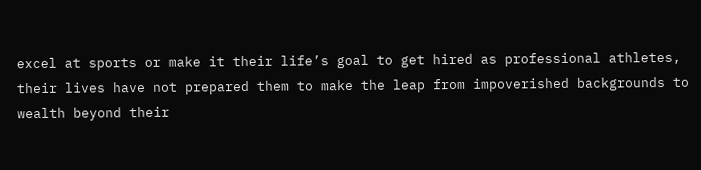excel at sports or make it their life’s goal to get hired as professional athletes, their lives have not prepared them to make the leap from impoverished backgrounds to wealth beyond their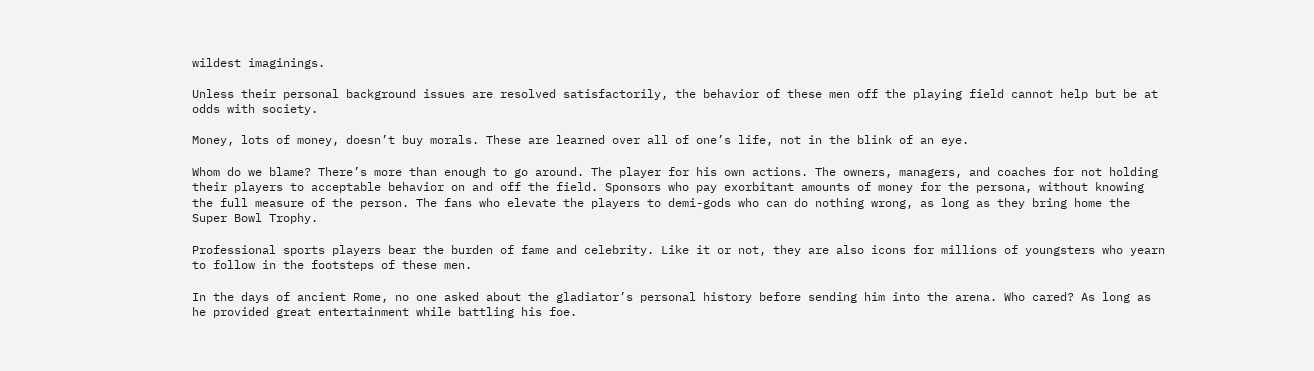wildest imaginings.

Unless their personal background issues are resolved satisfactorily, the behavior of these men off the playing field cannot help but be at odds with society.

Money, lots of money, doesn’t buy morals. These are learned over all of one’s life, not in the blink of an eye.

Whom do we blame? There’s more than enough to go around. The player for his own actions. The owners, managers, and coaches for not holding their players to acceptable behavior on and off the field. Sponsors who pay exorbitant amounts of money for the persona, without knowing the full measure of the person. The fans who elevate the players to demi-gods who can do nothing wrong, as long as they bring home the Super Bowl Trophy.

Professional sports players bear the burden of fame and celebrity. Like it or not, they are also icons for millions of youngsters who yearn to follow in the footsteps of these men.

In the days of ancient Rome, no one asked about the gladiator’s personal history before sending him into the arena. Who cared? As long as he provided great entertainment while battling his foe.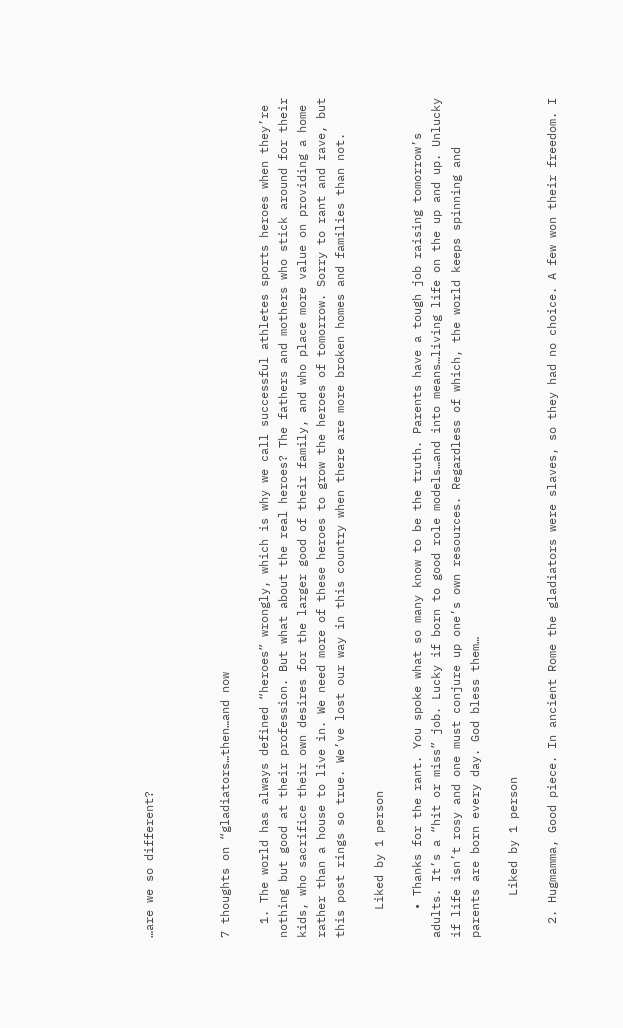…are we so different?



7 thoughts on “gladiators…then…and now

  1. The world has always defined “heroes” wrongly, which is why we call successful athletes sports heroes when they’re nothing but good at their profession. But what about the real heroes? The fathers and mothers who stick around for their kids, who sacrifice their own desires for the larger good of their family, and who place more value on providing a home rather than a house to live in. We need more of these heroes to grow the heroes of tomorrow. Sorry to rant and rave, but this post rings so true. We’ve lost our way in this country when there are more broken homes and families than not.

    Liked by 1 person

    • Thanks for the rant. You spoke what so many know to be the truth. Parents have a tough job raising tomorrow’s adults. It’s a “hit or miss” job. Lucky if born to good role models…and into means…living life on the up and up. Unlucky if life isn’t rosy and one must conjure up one’s own resources. Regardless of which, the world keeps spinning and parents are born every day. God bless them…

      Liked by 1 person

  2. Hugmamma, Good piece. In ancient Rome the gladiators were slaves, so they had no choice. A few won their freedom. I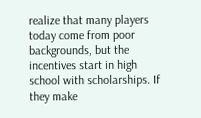realize that many players today come from poor backgrounds, but the incentives start in high school with scholarships. If they make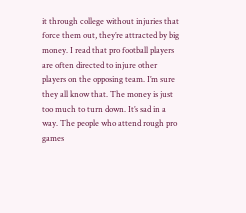it through college without injuries that force them out, they’re attracted by big money. I read that pro football players are often directed to injure other players on the opposing team. I’m sure they all know that. The money is just too much to turn down. It’s sad in a way. The people who attend rough pro games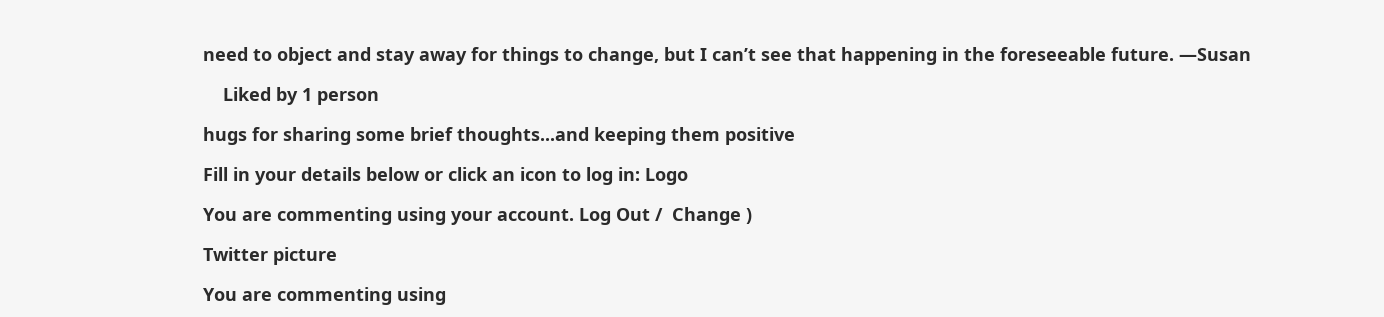need to object and stay away for things to change, but I can’t see that happening in the foreseeable future. —Susan

    Liked by 1 person

hugs for sharing some brief thoughts...and keeping them positive

Fill in your details below or click an icon to log in: Logo

You are commenting using your account. Log Out /  Change )

Twitter picture

You are commenting using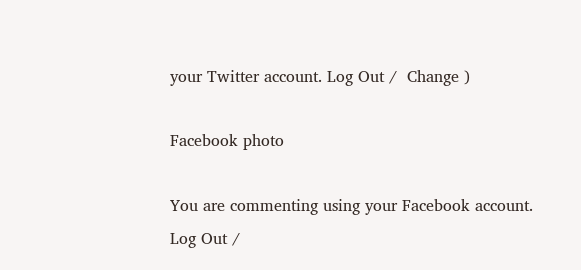your Twitter account. Log Out /  Change )

Facebook photo

You are commenting using your Facebook account. Log Out /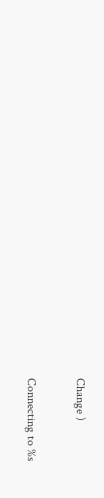Change )

Connecting to %s